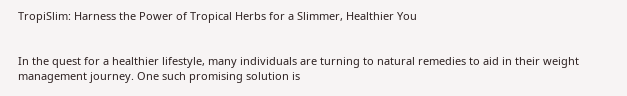TropiSlim: Harness the Power of Tropical Herbs for a Slimmer, Healthier You


In the quest for a healthier lifestyle, many individuals are turning to natural remedies to aid in their weight management journey. One such promising solution is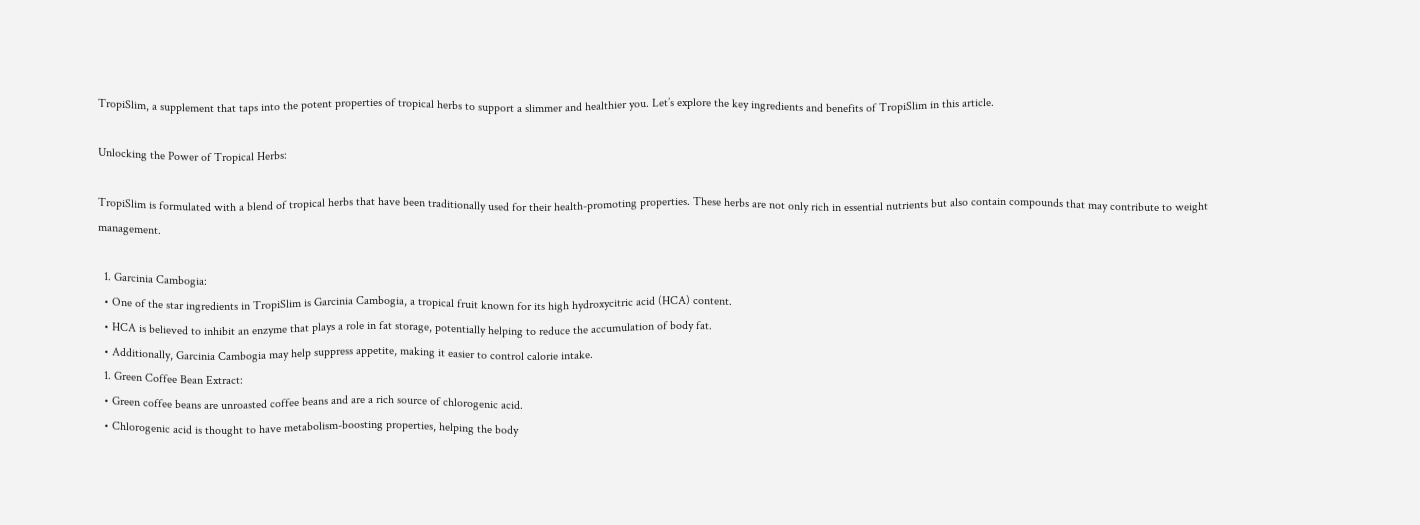TropiSlim, a supplement that taps into the potent properties of tropical herbs to support a slimmer and healthier you. Let’s explore the key ingredients and benefits of TropiSlim in this article.

Unlocking the Power of Tropical Herbs:

TropiSlim is formulated with a blend of tropical herbs that have been traditionally used for their health-promoting properties. These herbs are not only rich in essential nutrients but also contain compounds that may contribute to weight management.

  1. Garcinia Cambogia:
  • One of the star ingredients in TropiSlim is Garcinia Cambogia, a tropical fruit known for its high hydroxycitric acid (HCA) content.
  • HCA is believed to inhibit an enzyme that plays a role in fat storage, potentially helping to reduce the accumulation of body fat.
  • Additionally, Garcinia Cambogia may help suppress appetite, making it easier to control calorie intake.
  1. Green Coffee Bean Extract:
  • Green coffee beans are unroasted coffee beans and are a rich source of chlorogenic acid.
  • Chlorogenic acid is thought to have metabolism-boosting properties, helping the body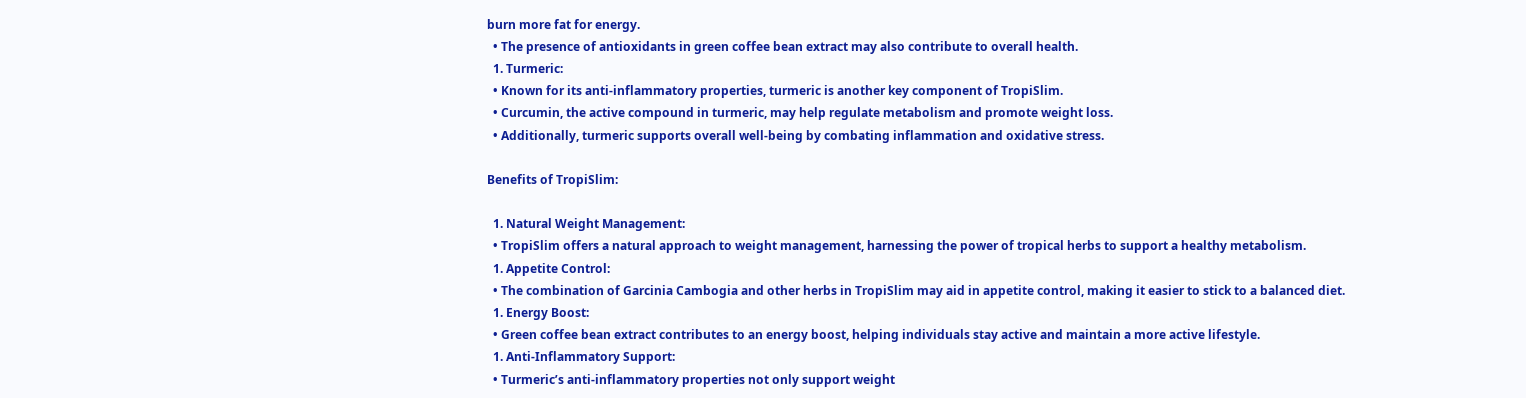burn more fat for energy.
  • The presence of antioxidants in green coffee bean extract may also contribute to overall health.
  1. Turmeric:
  • Known for its anti-inflammatory properties, turmeric is another key component of TropiSlim.
  • Curcumin, the active compound in turmeric, may help regulate metabolism and promote weight loss.
  • Additionally, turmeric supports overall well-being by combating inflammation and oxidative stress.

Benefits of TropiSlim:

  1. Natural Weight Management:
  • TropiSlim offers a natural approach to weight management, harnessing the power of tropical herbs to support a healthy metabolism.
  1. Appetite Control:
  • The combination of Garcinia Cambogia and other herbs in TropiSlim may aid in appetite control, making it easier to stick to a balanced diet.
  1. Energy Boost:
  • Green coffee bean extract contributes to an energy boost, helping individuals stay active and maintain a more active lifestyle.
  1. Anti-Inflammatory Support:
  • Turmeric’s anti-inflammatory properties not only support weight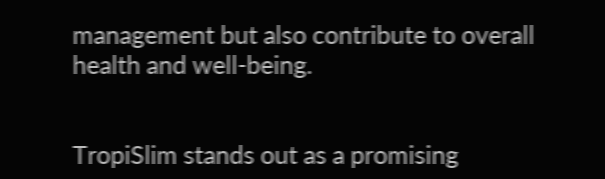management but also contribute to overall health and well-being.


TropiSlim stands out as a promising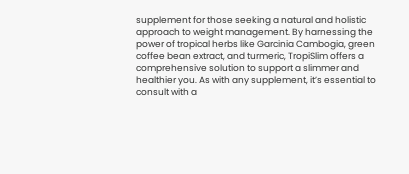supplement for those seeking a natural and holistic approach to weight management. By harnessing the power of tropical herbs like Garcinia Cambogia, green coffee bean extract, and turmeric, TropiSlim offers a comprehensive solution to support a slimmer and healthier you. As with any supplement, it’s essential to consult with a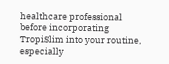healthcare professional before incorporating TropiSlim into your routine, especially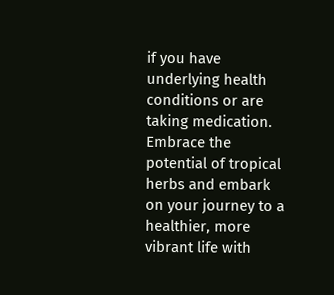if you have underlying health conditions or are taking medication. Embrace the potential of tropical herbs and embark on your journey to a healthier, more vibrant life with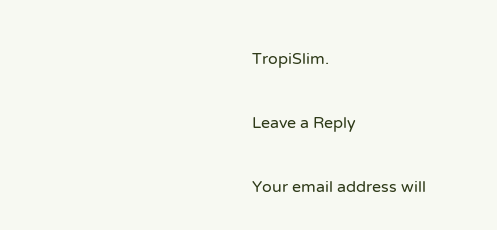TropiSlim.

Leave a Reply

Your email address will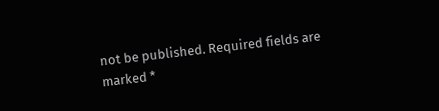not be published. Required fields are marked *